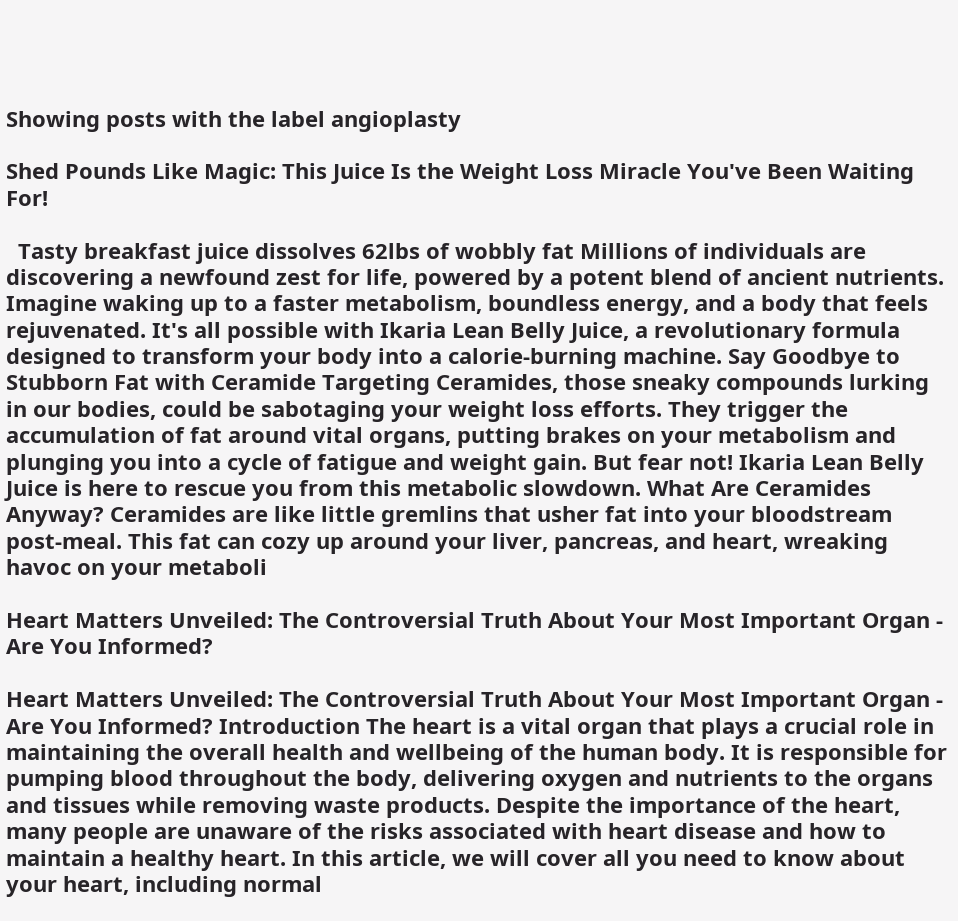Showing posts with the label angioplasty

Shed Pounds Like Magic: This Juice Is the Weight Loss Miracle You've Been Waiting For!

  Tasty breakfast juice dissolves 62lbs of wobbly fat Millions of individuals are discovering a newfound zest for life, powered by a potent blend of ancient nutrients. Imagine waking up to a faster metabolism, boundless energy, and a body that feels rejuvenated. It's all possible with Ikaria Lean Belly Juice, a revolutionary formula designed to transform your body into a calorie-burning machine. Say Goodbye to Stubborn Fat with Ceramide Targeting Ceramides, those sneaky compounds lurking in our bodies, could be sabotaging your weight loss efforts. They trigger the accumulation of fat around vital organs, putting brakes on your metabolism and plunging you into a cycle of fatigue and weight gain. But fear not! Ikaria Lean Belly Juice is here to rescue you from this metabolic slowdown. What Are Ceramides Anyway? Ceramides are like little gremlins that usher fat into your bloodstream post-meal. This fat can cozy up around your liver, pancreas, and heart, wreaking havoc on your metaboli

Heart Matters Unveiled: The Controversial Truth About Your Most Important Organ - Are You Informed?

Heart Matters Unveiled: The Controversial Truth About Your Most Important Organ - Are You Informed? Introduction The heart is a vital organ that plays a crucial role in maintaining the overall health and wellbeing of the human body. It is responsible for pumping blood throughout the body, delivering oxygen and nutrients to the organs and tissues while removing waste products. Despite the importance of the heart, many people are unaware of the risks associated with heart disease and how to maintain a healthy heart. In this article, we will cover all you need to know about your heart, including normal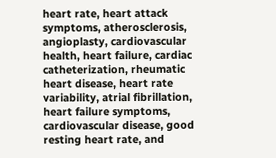heart rate, heart attack symptoms, atherosclerosis, angioplasty, cardiovascular health, heart failure, cardiac catheterization, rheumatic heart disease, heart rate variability, atrial fibrillation, heart failure symptoms, cardiovascular disease, good resting heart rate, and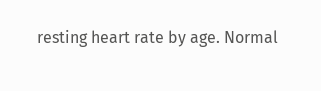resting heart rate by age. Normal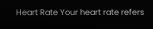Heart Rate Your heart rate refers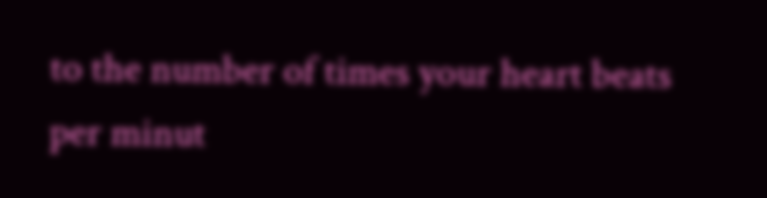to the number of times your heart beats per minut